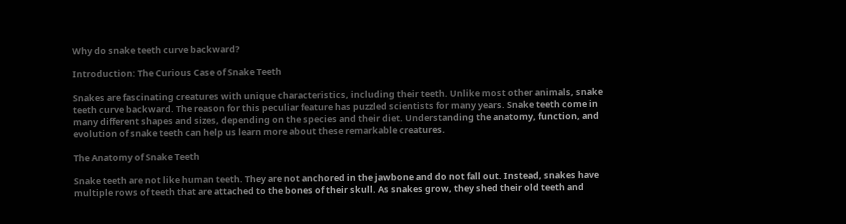Why do snake teeth curve backward?

Introduction: The Curious Case of Snake Teeth

Snakes are fascinating creatures with unique characteristics, including their teeth. Unlike most other animals, snake teeth curve backward. The reason for this peculiar feature has puzzled scientists for many years. Snake teeth come in many different shapes and sizes, depending on the species and their diet. Understanding the anatomy, function, and evolution of snake teeth can help us learn more about these remarkable creatures.

The Anatomy of Snake Teeth

Snake teeth are not like human teeth. They are not anchored in the jawbone and do not fall out. Instead, snakes have multiple rows of teeth that are attached to the bones of their skull. As snakes grow, they shed their old teeth and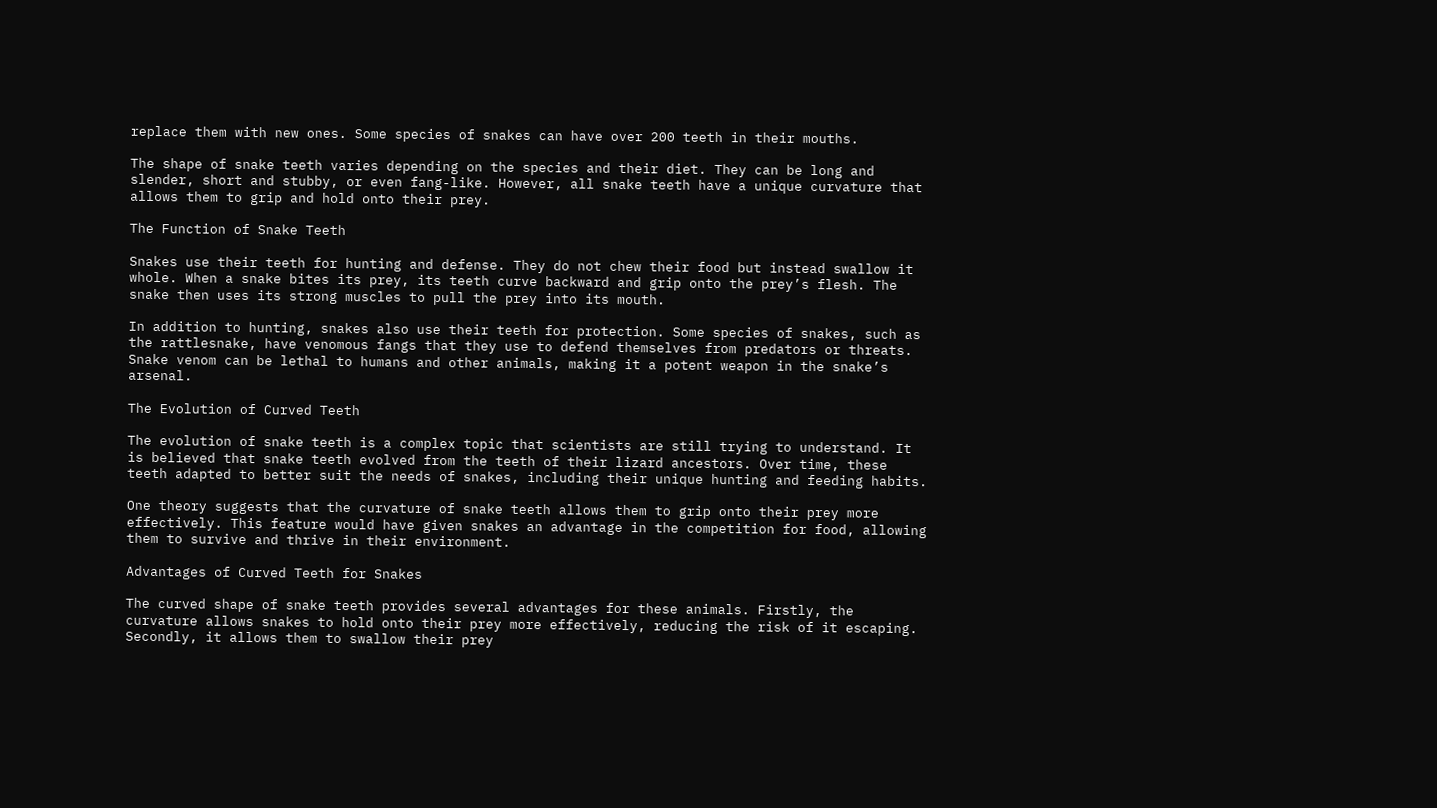replace them with new ones. Some species of snakes can have over 200 teeth in their mouths.

The shape of snake teeth varies depending on the species and their diet. They can be long and slender, short and stubby, or even fang-like. However, all snake teeth have a unique curvature that allows them to grip and hold onto their prey.

The Function of Snake Teeth

Snakes use their teeth for hunting and defense. They do not chew their food but instead swallow it whole. When a snake bites its prey, its teeth curve backward and grip onto the prey’s flesh. The snake then uses its strong muscles to pull the prey into its mouth.

In addition to hunting, snakes also use their teeth for protection. Some species of snakes, such as the rattlesnake, have venomous fangs that they use to defend themselves from predators or threats. Snake venom can be lethal to humans and other animals, making it a potent weapon in the snake’s arsenal.

The Evolution of Curved Teeth

The evolution of snake teeth is a complex topic that scientists are still trying to understand. It is believed that snake teeth evolved from the teeth of their lizard ancestors. Over time, these teeth adapted to better suit the needs of snakes, including their unique hunting and feeding habits.

One theory suggests that the curvature of snake teeth allows them to grip onto their prey more effectively. This feature would have given snakes an advantage in the competition for food, allowing them to survive and thrive in their environment.

Advantages of Curved Teeth for Snakes

The curved shape of snake teeth provides several advantages for these animals. Firstly, the curvature allows snakes to hold onto their prey more effectively, reducing the risk of it escaping. Secondly, it allows them to swallow their prey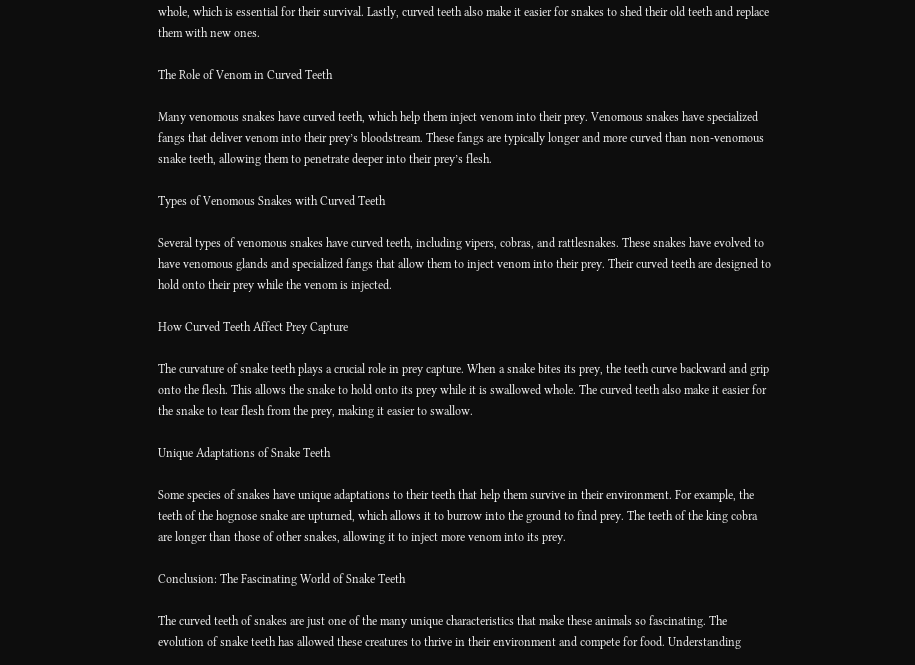whole, which is essential for their survival. Lastly, curved teeth also make it easier for snakes to shed their old teeth and replace them with new ones.

The Role of Venom in Curved Teeth

Many venomous snakes have curved teeth, which help them inject venom into their prey. Venomous snakes have specialized fangs that deliver venom into their prey’s bloodstream. These fangs are typically longer and more curved than non-venomous snake teeth, allowing them to penetrate deeper into their prey’s flesh.

Types of Venomous Snakes with Curved Teeth

Several types of venomous snakes have curved teeth, including vipers, cobras, and rattlesnakes. These snakes have evolved to have venomous glands and specialized fangs that allow them to inject venom into their prey. Their curved teeth are designed to hold onto their prey while the venom is injected.

How Curved Teeth Affect Prey Capture

The curvature of snake teeth plays a crucial role in prey capture. When a snake bites its prey, the teeth curve backward and grip onto the flesh. This allows the snake to hold onto its prey while it is swallowed whole. The curved teeth also make it easier for the snake to tear flesh from the prey, making it easier to swallow.

Unique Adaptations of Snake Teeth

Some species of snakes have unique adaptations to their teeth that help them survive in their environment. For example, the teeth of the hognose snake are upturned, which allows it to burrow into the ground to find prey. The teeth of the king cobra are longer than those of other snakes, allowing it to inject more venom into its prey.

Conclusion: The Fascinating World of Snake Teeth

The curved teeth of snakes are just one of the many unique characteristics that make these animals so fascinating. The evolution of snake teeth has allowed these creatures to thrive in their environment and compete for food. Understanding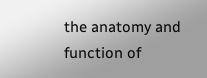the anatomy and function of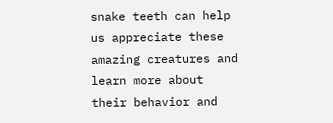snake teeth can help us appreciate these amazing creatures and learn more about their behavior and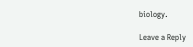biology.

Leave a Reply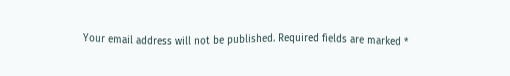Your email address will not be published. Required fields are marked *